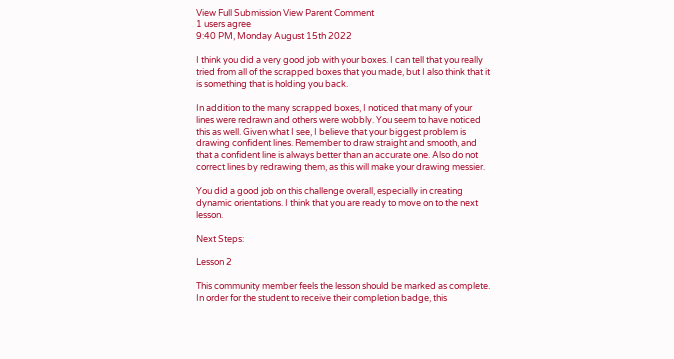View Full Submission View Parent Comment
1 users agree
9:40 PM, Monday August 15th 2022

I think you did a very good job with your boxes. I can tell that you really tried from all of the scrapped boxes that you made, but I also think that it is something that is holding you back.

In addition to the many scrapped boxes, I noticed that many of your lines were redrawn and others were wobbly. You seem to have noticed this as well. Given what I see, I believe that your biggest problem is drawing confident lines. Remember to draw straight and smooth, and that a confident line is always better than an accurate one. Also do not correct lines by redrawing them, as this will make your drawing messier.

You did a good job on this challenge overall, especially in creating dynamic orientations. I think that you are ready to move on to the next lesson.

Next Steps:

Lesson 2

This community member feels the lesson should be marked as complete. In order for the student to receive their completion badge, this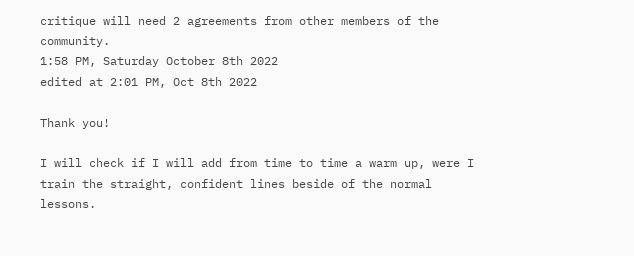critique will need 2 agreements from other members of the community.
1:58 PM, Saturday October 8th 2022
edited at 2:01 PM, Oct 8th 2022

Thank you!

I will check if I will add from time to time a warm up, were I train the straight, confident lines beside of the normal lessons.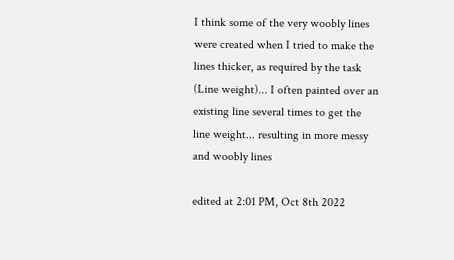I think some of the very woobly lines were created when I tried to make the lines thicker, as required by the task (Line weight)... I often painted over an existing line several times to get the line weight... resulting in more messy and woobly lines

edited at 2:01 PM, Oct 8th 2022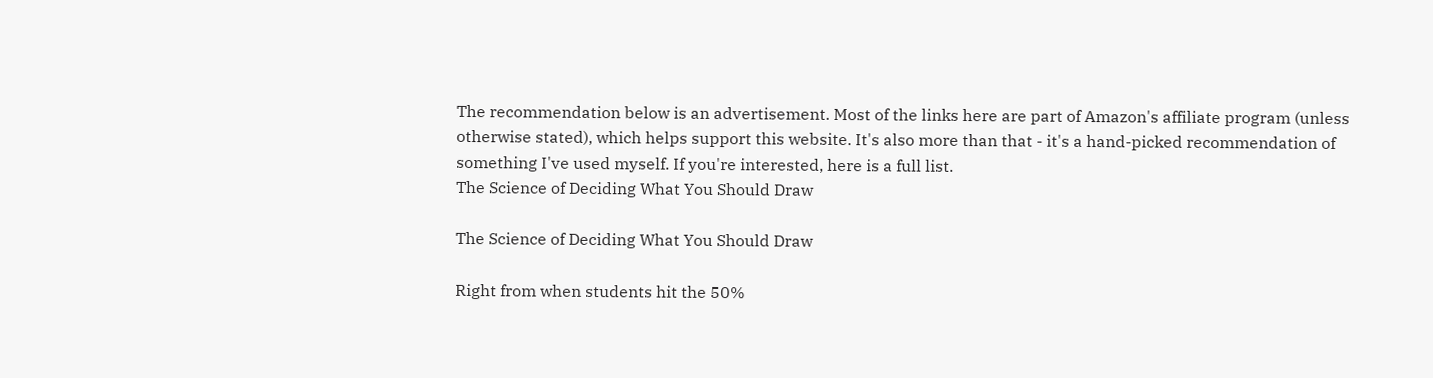The recommendation below is an advertisement. Most of the links here are part of Amazon's affiliate program (unless otherwise stated), which helps support this website. It's also more than that - it's a hand-picked recommendation of something I've used myself. If you're interested, here is a full list.
The Science of Deciding What You Should Draw

The Science of Deciding What You Should Draw

Right from when students hit the 50%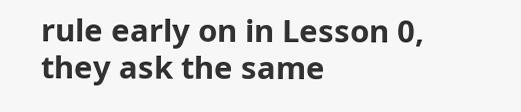rule early on in Lesson 0, they ask the same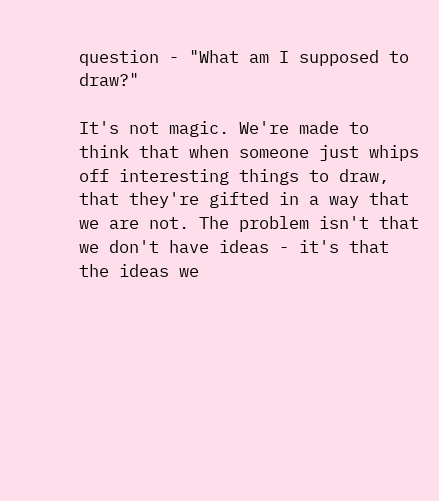question - "What am I supposed to draw?"

It's not magic. We're made to think that when someone just whips off interesting things to draw, that they're gifted in a way that we are not. The problem isn't that we don't have ideas - it's that the ideas we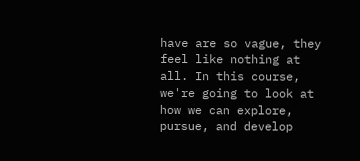have are so vague, they feel like nothing at all. In this course, we're going to look at how we can explore, pursue, and develop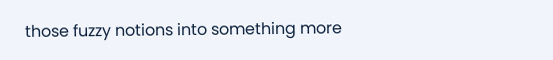those fuzzy notions into something more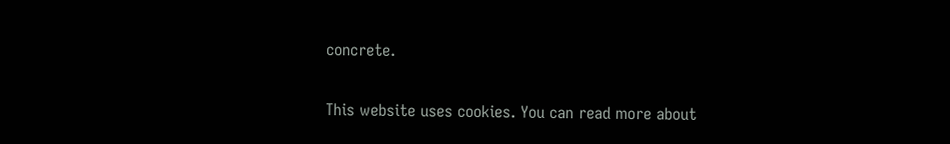concrete.

This website uses cookies. You can read more about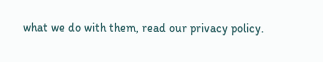what we do with them, read our privacy policy.